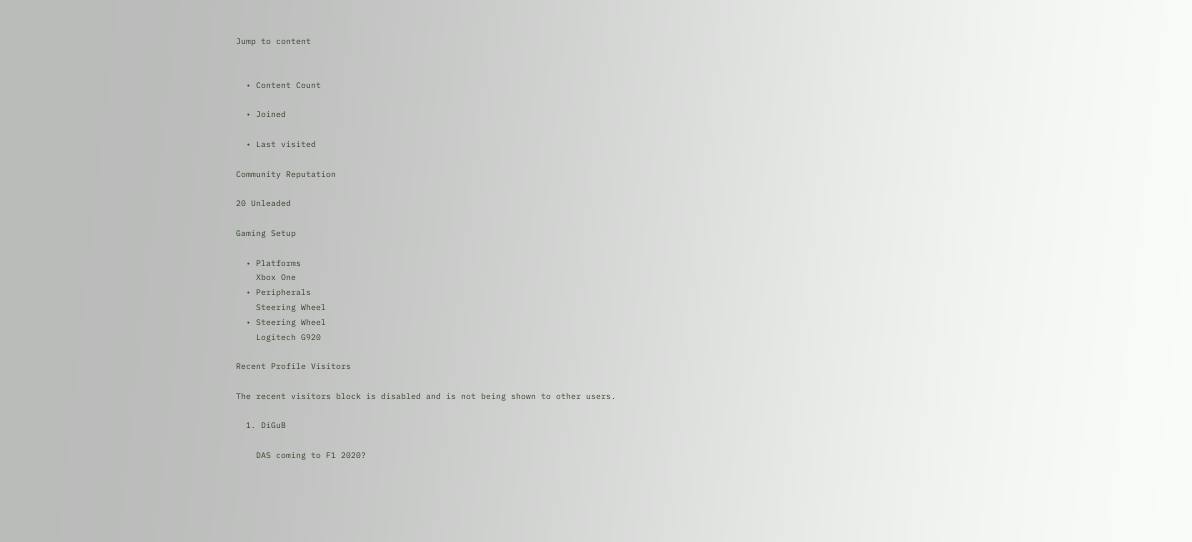Jump to content


  • Content Count

  • Joined

  • Last visited

Community Reputation

20 Unleaded

Gaming Setup

  • Platforms
    Xbox One
  • Peripherals
    Steering Wheel
  • Steering Wheel
    Logitech G920

Recent Profile Visitors

The recent visitors block is disabled and is not being shown to other users.

  1. DiGuB

    DAS coming to F1 2020?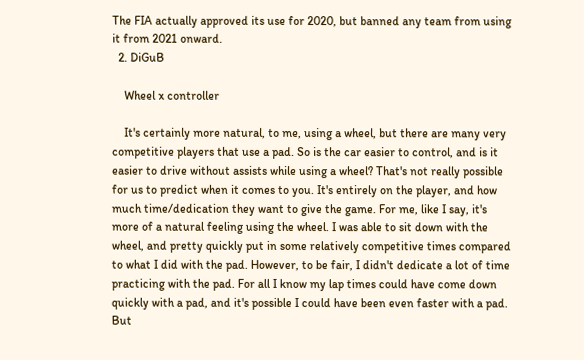The FIA actually approved its use for 2020, but banned any team from using it from 2021 onward.
  2. DiGuB

    Wheel x controller

    It's certainly more natural, to me, using a wheel, but there are many very competitive players that use a pad. So is the car easier to control, and is it easier to drive without assists while using a wheel? That's not really possible for us to predict when it comes to you. It's entirely on the player, and how much time/dedication they want to give the game. For me, like I say, it's more of a natural feeling using the wheel. I was able to sit down with the wheel, and pretty quickly put in some relatively competitive times compared to what I did with the pad. However, to be fair, I didn't dedicate a lot of time practicing with the pad. For all I know my lap times could have come down quickly with a pad, and it's possible I could have been even faster with a pad. But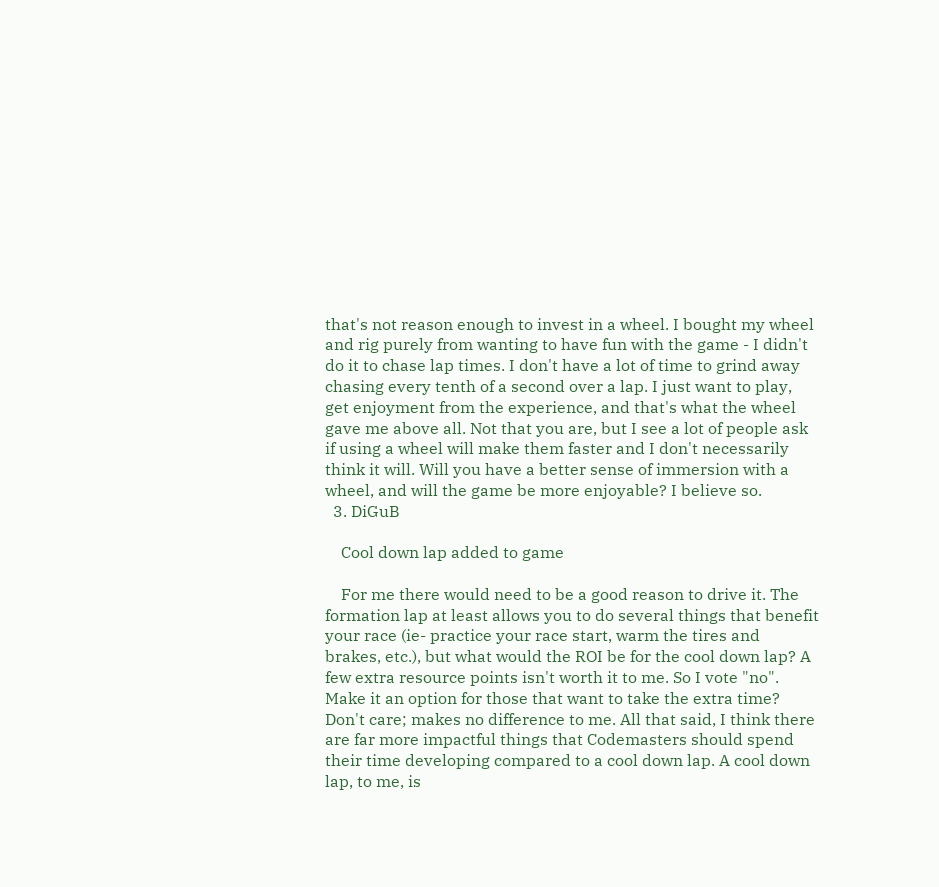that's not reason enough to invest in a wheel. I bought my wheel and rig purely from wanting to have fun with the game - I didn't do it to chase lap times. I don't have a lot of time to grind away chasing every tenth of a second over a lap. I just want to play, get enjoyment from the experience, and that's what the wheel gave me above all. Not that you are, but I see a lot of people ask if using a wheel will make them faster and I don't necessarily think it will. Will you have a better sense of immersion with a wheel, and will the game be more enjoyable? I believe so.
  3. DiGuB

    Cool down lap added to game

    For me there would need to be a good reason to drive it. The formation lap at least allows you to do several things that benefit your race (ie- practice your race start, warm the tires and brakes, etc.), but what would the ROI be for the cool down lap? A few extra resource points isn't worth it to me. So I vote "no". Make it an option for those that want to take the extra time? Don't care; makes no difference to me. All that said, I think there are far more impactful things that Codemasters should spend their time developing compared to a cool down lap. A cool down lap, to me, is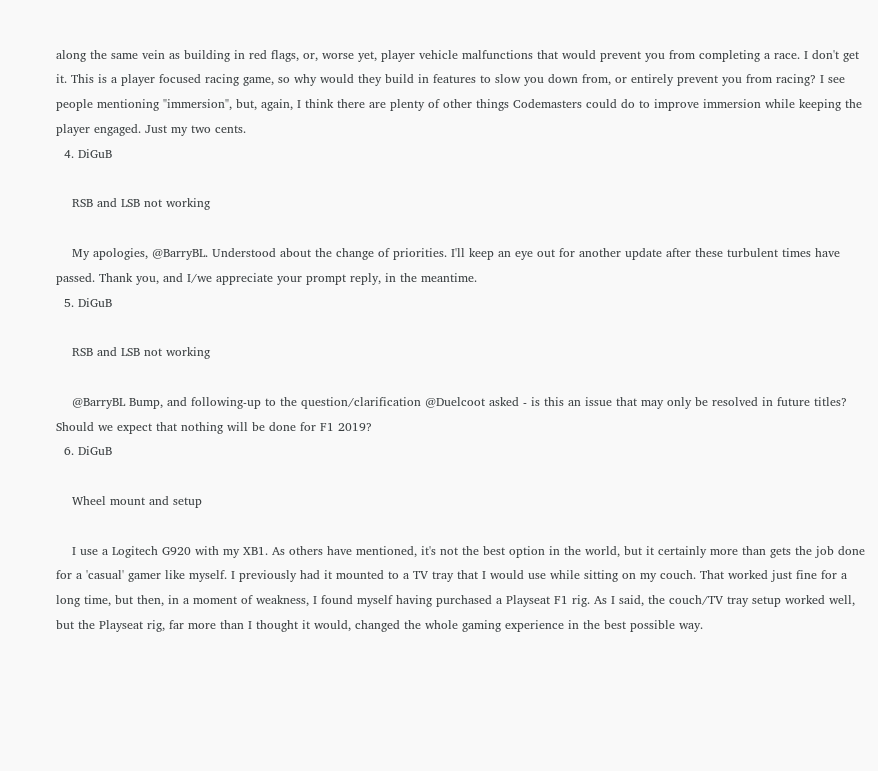along the same vein as building in red flags, or, worse yet, player vehicle malfunctions that would prevent you from completing a race. I don't get it. This is a player focused racing game, so why would they build in features to slow you down from, or entirely prevent you from racing? I see people mentioning "immersion", but, again, I think there are plenty of other things Codemasters could do to improve immersion while keeping the player engaged. Just my two cents.
  4. DiGuB

    RSB and LSB not working

    My apologies, @BarryBL. Understood about the change of priorities. I'll keep an eye out for another update after these turbulent times have passed. Thank you, and I/we appreciate your prompt reply, in the meantime.
  5. DiGuB

    RSB and LSB not working

    @BarryBL Bump, and following-up to the question/clarification @Duelcoot asked - is this an issue that may only be resolved in future titles? Should we expect that nothing will be done for F1 2019?
  6. DiGuB

    Wheel mount and setup

    I use a Logitech G920 with my XB1. As others have mentioned, it's not the best option in the world, but it certainly more than gets the job done for a 'casual' gamer like myself. I previously had it mounted to a TV tray that I would use while sitting on my couch. That worked just fine for a long time, but then, in a moment of weakness, I found myself having purchased a Playseat F1 rig. As I said, the couch/TV tray setup worked well, but the Playseat rig, far more than I thought it would, changed the whole gaming experience in the best possible way.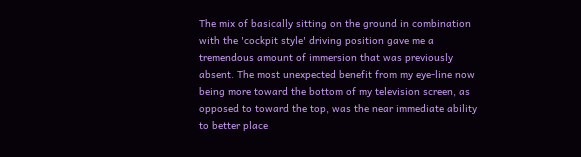The mix of basically sitting on the ground in combination with the 'cockpit style' driving position gave me a tremendous amount of immersion that was previously absent. The most unexpected benefit from my eye-line now being more toward the bottom of my television screen, as opposed to toward the top, was the near immediate ability to better place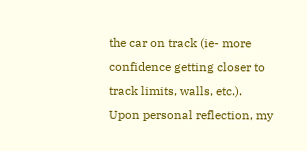the car on track (ie- more confidence getting closer to track limits, walls, etc.). Upon personal reflection, my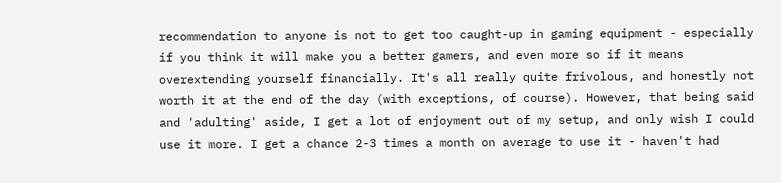recommendation to anyone is not to get too caught-up in gaming equipment - especially if you think it will make you a better gamers, and even more so if it means overextending yourself financially. It's all really quite frivolous, and honestly not worth it at the end of the day (with exceptions, of course). However, that being said and 'adulting' aside, I get a lot of enjoyment out of my setup, and only wish I could use it more. I get a chance 2-3 times a month on average to use it - haven't had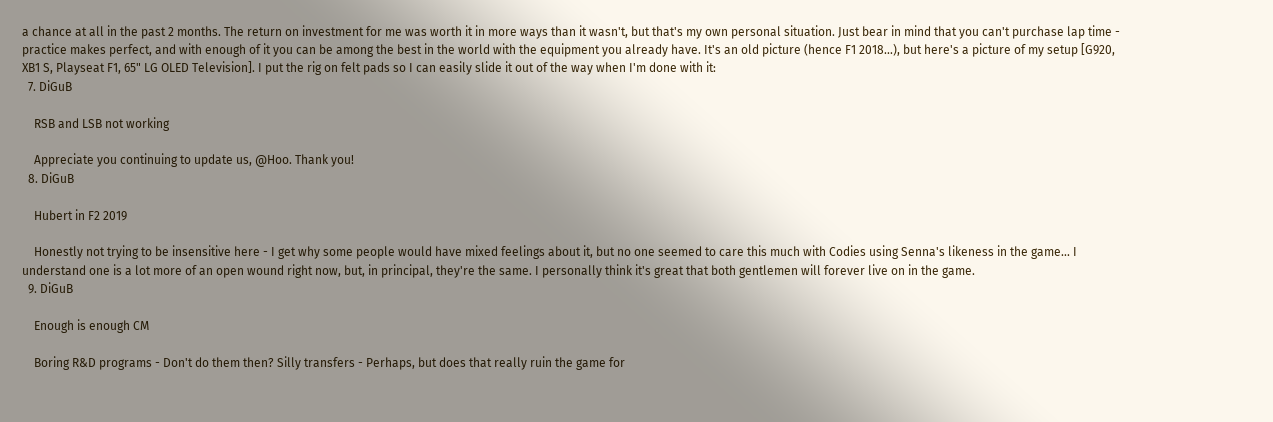a chance at all in the past 2 months. The return on investment for me was worth it in more ways than it wasn't, but that's my own personal situation. Just bear in mind that you can't purchase lap time - practice makes perfect, and with enough of it you can be among the best in the world with the equipment you already have. It's an old picture (hence F1 2018...), but here's a picture of my setup [G920, XB1 S, Playseat F1, 65" LG OLED Television]. I put the rig on felt pads so I can easily slide it out of the way when I'm done with it:
  7. DiGuB

    RSB and LSB not working

    Appreciate you continuing to update us, @Hoo. Thank you!
  8. DiGuB

    Hubert in F2 2019

    Honestly not trying to be insensitive here - I get why some people would have mixed feelings about it, but no one seemed to care this much with Codies using Senna's likeness in the game... I understand one is a lot more of an open wound right now, but, in principal, they're the same. I personally think it's great that both gentlemen will forever live on in the game.
  9. DiGuB

    Enough is enough CM

    Boring R&D programs - Don't do them then? Silly transfers - Perhaps, but does that really ruin the game for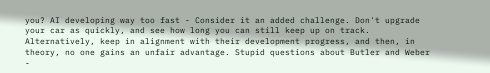you? AI developing way too fast - Consider it an added challenge. Don't upgrade your car as quickly, and see how long you can still keep up on track. Alternatively, keep in alignment with their development progress, and then, in theory, no one gains an unfair advantage. Stupid questions about Butler and Weber -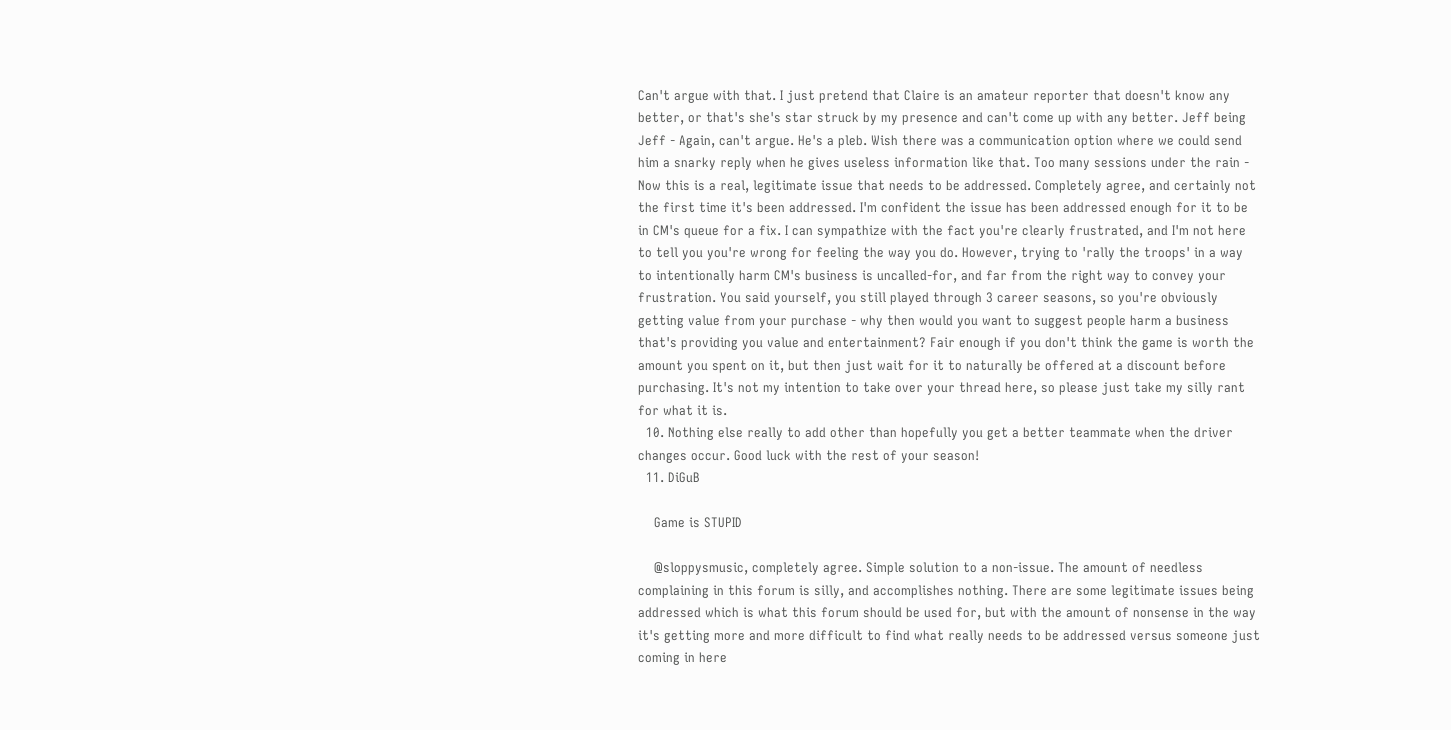Can't argue with that. I just pretend that Claire is an amateur reporter that doesn't know any better, or that's she's star struck by my presence and can't come up with any better. Jeff being Jeff - Again, can't argue. He's a pleb. Wish there was a communication option where we could send him a snarky reply when he gives useless information like that. Too many sessions under the rain - Now this is a real, legitimate issue that needs to be addressed. Completely agree, and certainly not the first time it's been addressed. I'm confident the issue has been addressed enough for it to be in CM's queue for a fix. I can sympathize with the fact you're clearly frustrated, and I'm not here to tell you you're wrong for feeling the way you do. However, trying to 'rally the troops' in a way to intentionally harm CM's business is uncalled-for, and far from the right way to convey your frustration. You said yourself, you still played through 3 career seasons, so you're obviously getting value from your purchase - why then would you want to suggest people harm a business that's providing you value and entertainment? Fair enough if you don't think the game is worth the amount you spent on it, but then just wait for it to naturally be offered at a discount before purchasing. It's not my intention to take over your thread here, so please just take my silly rant for what it is.
  10. Nothing else really to add other than hopefully you get a better teammate when the driver changes occur. Good luck with the rest of your season!
  11. DiGuB

    Game is STUPID

    @sloppysmusic, completely agree. Simple solution to a non-issue. The amount of needless complaining in this forum is silly, and accomplishes nothing. There are some legitimate issues being addressed which is what this forum should be used for, but with the amount of nonsense in the way it's getting more and more difficult to find what really needs to be addressed versus someone just coming in here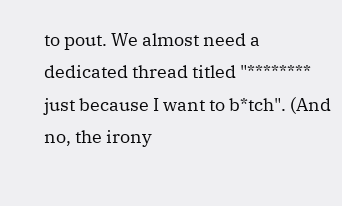to pout. We almost need a dedicated thread titled "******** just because I want to b*tch". (And no, the irony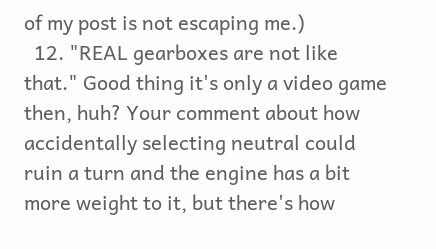of my post is not escaping me.)
  12. "REAL gearboxes are not like that." Good thing it's only a video game then, huh? Your comment about how accidentally selecting neutral could ruin a turn and the engine has a bit more weight to it, but there's how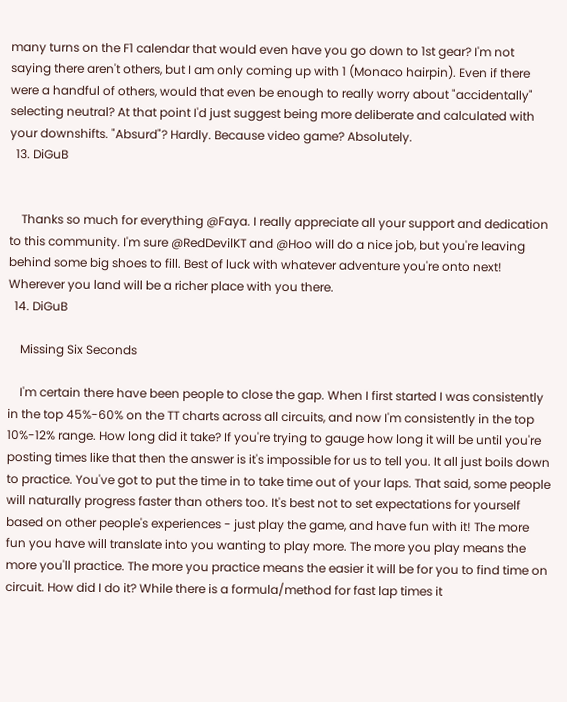many turns on the F1 calendar that would even have you go down to 1st gear? I'm not saying there aren't others, but I am only coming up with 1 (Monaco hairpin). Even if there were a handful of others, would that even be enough to really worry about "accidentally" selecting neutral? At that point I'd just suggest being more deliberate and calculated with your downshifts. "Absurd"? Hardly. Because video game? Absolutely.
  13. DiGuB


    Thanks so much for everything @Faya. I really appreciate all your support and dedication to this community. I'm sure @RedDevilKT and @Hoo will do a nice job, but you're leaving behind some big shoes to fill. Best of luck with whatever adventure you're onto next! Wherever you land will be a richer place with you there.
  14. DiGuB

    Missing Six Seconds

    I'm certain there have been people to close the gap. When I first started I was consistently in the top 45%-60% on the TT charts across all circuits, and now I'm consistently in the top 10%-12% range. How long did it take? If you're trying to gauge how long it will be until you're posting times like that then the answer is it's impossible for us to tell you. It all just boils down to practice. You've got to put the time in to take time out of your laps. That said, some people will naturally progress faster than others too. It's best not to set expectations for yourself based on other people's experiences - just play the game, and have fun with it! The more fun you have will translate into you wanting to play more. The more you play means the more you'll practice. The more you practice means the easier it will be for you to find time on circuit. How did I do it? While there is a formula/method for fast lap times it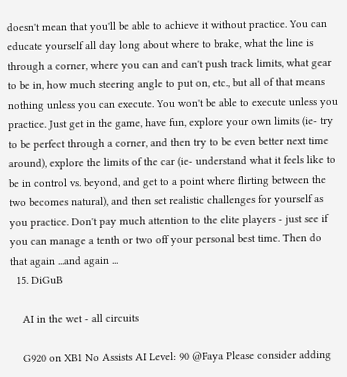doesn't mean that you'll be able to achieve it without practice. You can educate yourself all day long about where to brake, what the line is through a corner, where you can and can't push track limits, what gear to be in, how much steering angle to put on, etc., but all of that means nothing unless you can execute. You won't be able to execute unless you practice. Just get in the game, have fun, explore your own limits (ie- try to be perfect through a corner, and then try to be even better next time around), explore the limits of the car (ie- understand what it feels like to be in control vs. beyond, and get to a point where flirting between the two becomes natural), and then set realistic challenges for yourself as you practice. Don't pay much attention to the elite players - just see if you can manage a tenth or two off your personal best time. Then do that again ...and again ...
  15. DiGuB

    AI in the wet - all circuits

    G920 on XB1 No Assists AI Level: 90 @Faya Please consider adding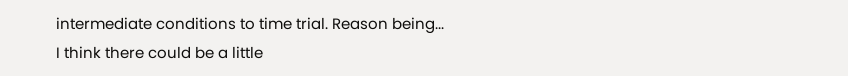intermediate conditions to time trial. Reason being... I think there could be a little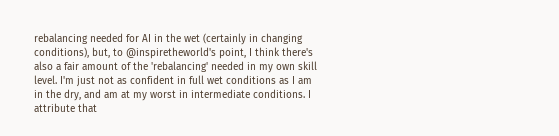rebalancing needed for AI in the wet (certainly in changing conditions), but, to @inspiretheworld's point, I think there's also a fair amount of the 'rebalancing' needed in my own skill level. I'm just not as confident in full wet conditions as I am in the dry, and am at my worst in intermediate conditions. I attribute that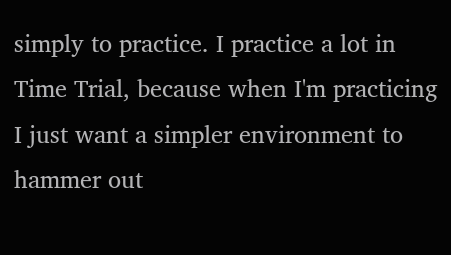simply to practice. I practice a lot in Time Trial, because when I'm practicing I just want a simpler environment to hammer out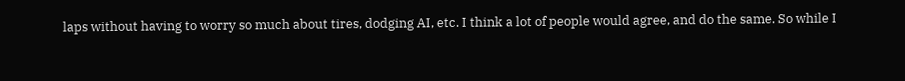laps without having to worry so much about tires, dodging AI, etc. I think a lot of people would agree, and do the same. So while I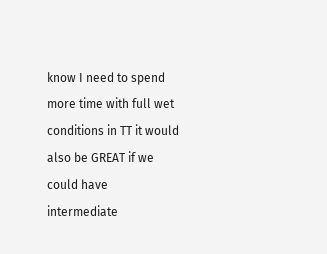know I need to spend more time with full wet conditions in TT it would also be GREAT if we could have intermediate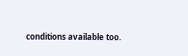conditions available too.